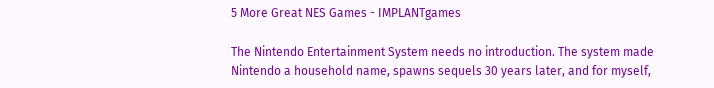5 More Great NES Games - IMPLANTgames

The Nintendo Entertainment System needs no introduction. The system made Nintendo a household name, spawns sequels 30 years later, and for myself,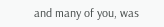and many of you, was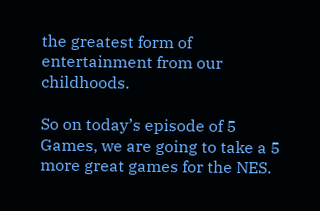the greatest form of entertainment from our childhoods.

So on today’s episode of 5 Games, we are going to take a 5 more great games for the NES.